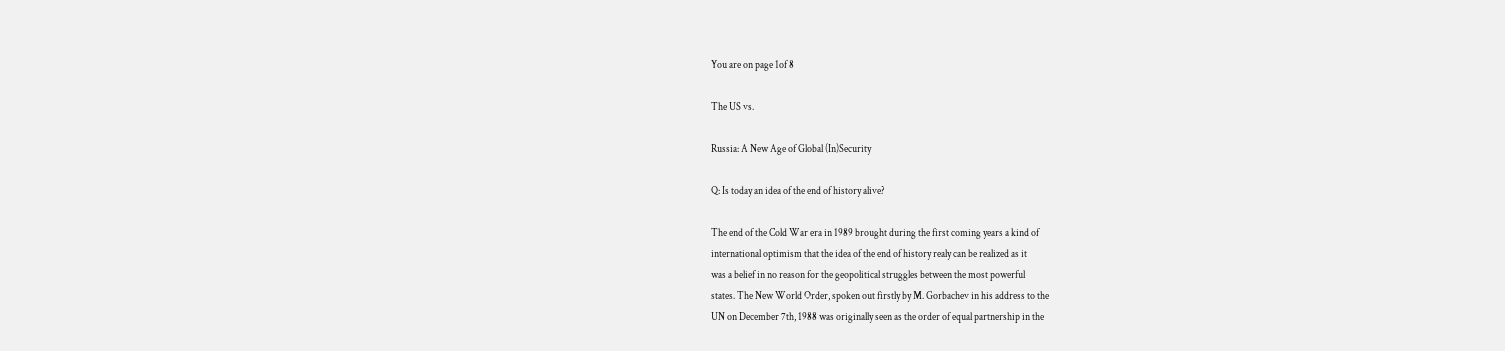You are on page 1of 8

The US vs.

Russia: A New Age of Global (In)Security

Q: Is today an idea of the end of history alive?

The end of the Cold War era in 1989 brought during the first coming years a kind of
international optimism that the idea of the end of history realy can be realized as it
was a belief in no reason for the geopolitical struggles between the most powerful
states. The New World Order, spoken out firstly by M. Gorbachev in his address to the
UN on December 7th, 1988 was originally seen as the order of equal partnership in the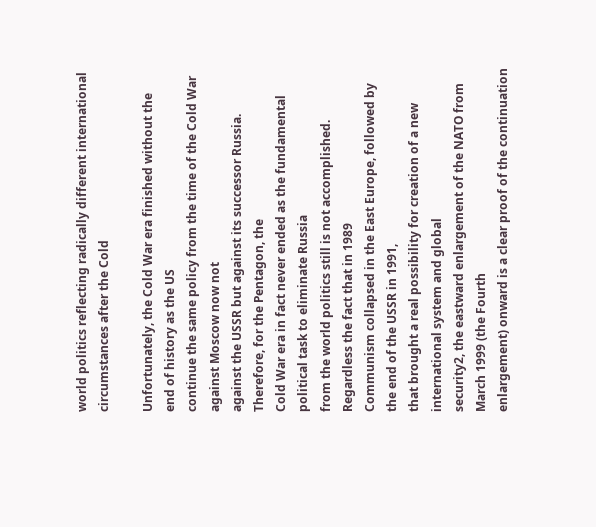world politics reflecting radically different international circumstances after the Cold

Unfortunately, the Cold War era finished without the end of history as the US
continue the same policy from the time of the Cold War against Moscow now not
against the USSR but against its successor Russia. Therefore, for the Pentagon, the
Cold War era in fact never ended as the fundamental political task to eliminate Russia
from the world politics still is not accomplished. Regardless the fact that in 1989
Communism collapsed in the East Europe, followed by the end of the USSR in 1991,
that brought a real possibility for creation of a new international system and global
security2, the eastward enlargement of the NATO from March 1999 (the Fourth
enlargement) onward is a clear proof of the continuation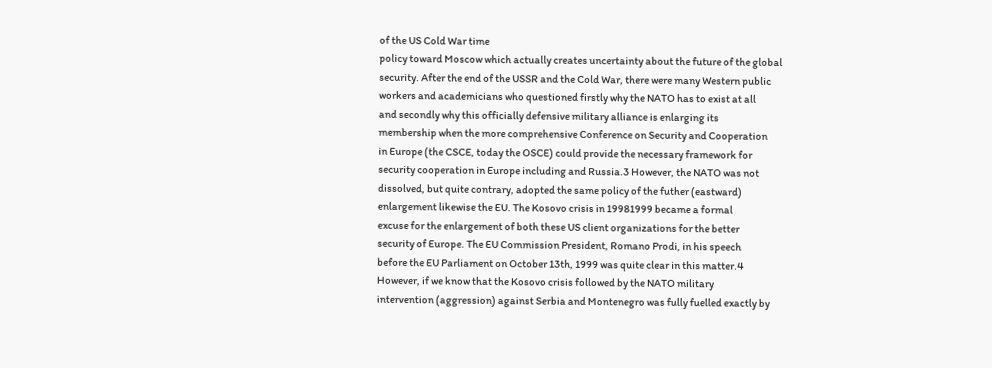of the US Cold War time
policy toward Moscow which actually creates uncertainty about the future of the global
security. After the end of the USSR and the Cold War, there were many Western public
workers and academicians who questioned firstly why the NATO has to exist at all
and secondly why this officially defensive military alliance is enlarging its
membership when the more comprehensive Conference on Security and Cooperation
in Europe (the CSCE, today the OSCE) could provide the necessary framework for
security cooperation in Europe including and Russia.3 However, the NATO was not
dissolved, but quite contrary, adopted the same policy of the futher (eastward)
enlargement likewise the EU. The Kosovo crisis in 19981999 became a formal
excuse for the enlargement of both these US client organizations for the better
security of Europe. The EU Commission President, Romano Prodi, in his speech
before the EU Parliament on October 13th, 1999 was quite clear in this matter.4
However, if we know that the Kosovo crisis followed by the NATO military
intervention (aggression) against Serbia and Montenegro was fully fuelled exactly by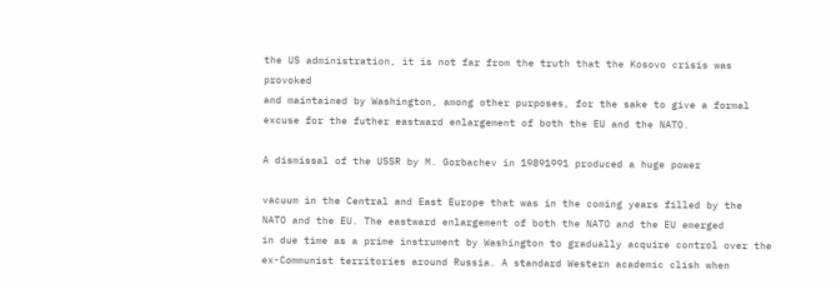the US administration, it is not far from the truth that the Kosovo crisis was provoked
and maintained by Washington, among other purposes, for the sake to give a formal
excuse for the futher eastward enlargement of both the EU and the NATO.

A dismissal of the USSR by M. Gorbachev in 19891991 produced a huge power

vacuum in the Central and East Europe that was in the coming years filled by the
NATO and the EU. The eastward enlargement of both the NATO and the EU emerged
in due time as a prime instrument by Washington to gradually acquire control over the
ex-Communist territories around Russia. A standard Western academic clish when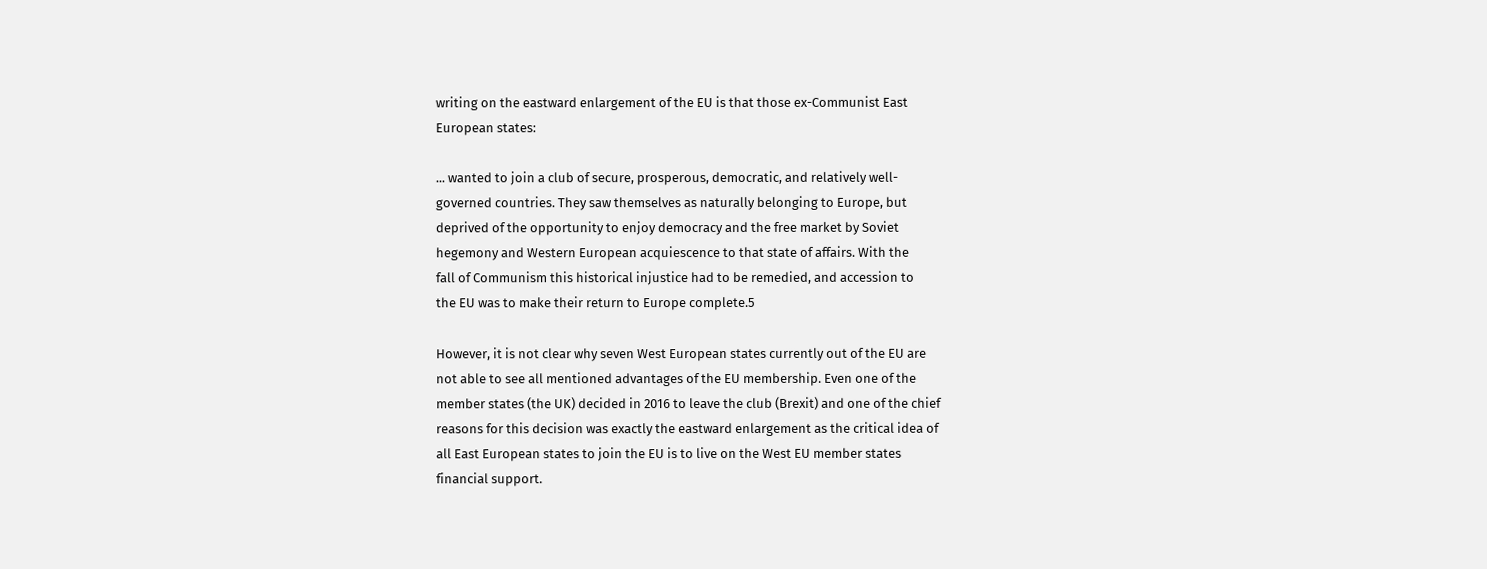writing on the eastward enlargement of the EU is that those ex-Communist East
European states:

... wanted to join a club of secure, prosperous, democratic, and relatively well-
governed countries. They saw themselves as naturally belonging to Europe, but
deprived of the opportunity to enjoy democracy and the free market by Soviet
hegemony and Western European acquiescence to that state of affairs. With the
fall of Communism this historical injustice had to be remedied, and accession to
the EU was to make their return to Europe complete.5

However, it is not clear why seven West European states currently out of the EU are
not able to see all mentioned advantages of the EU membership. Even one of the
member states (the UK) decided in 2016 to leave the club (Brexit) and one of the chief
reasons for this decision was exactly the eastward enlargement as the critical idea of
all East European states to join the EU is to live on the West EU member states
financial support.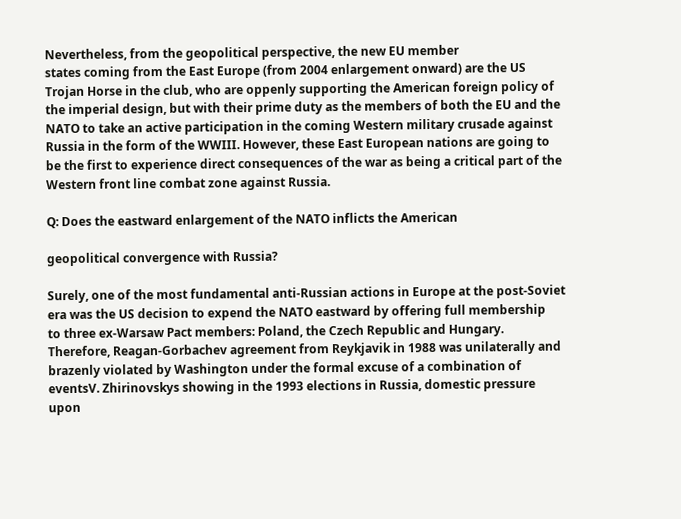Nevertheless, from the geopolitical perspective, the new EU member
states coming from the East Europe (from 2004 enlargement onward) are the US
Trojan Horse in the club, who are oppenly supporting the American foreign policy of
the imperial design, but with their prime duty as the members of both the EU and the
NATO to take an active participation in the coming Western military crusade against
Russia in the form of the WWIII. However, these East European nations are going to
be the first to experience direct consequences of the war as being a critical part of the
Western front line combat zone against Russia.

Q: Does the eastward enlargement of the NATO inflicts the American

geopolitical convergence with Russia?

Surely, one of the most fundamental anti-Russian actions in Europe at the post-Soviet
era was the US decision to expend the NATO eastward by offering full membership
to three ex-Warsaw Pact members: Poland, the Czech Republic and Hungary.
Therefore, Reagan-Gorbachev agreement from Reykjavik in 1988 was unilaterally and
brazenly violated by Washington under the formal excuse of a combination of
eventsV. Zhirinovskys showing in the 1993 elections in Russia, domestic pressure
upon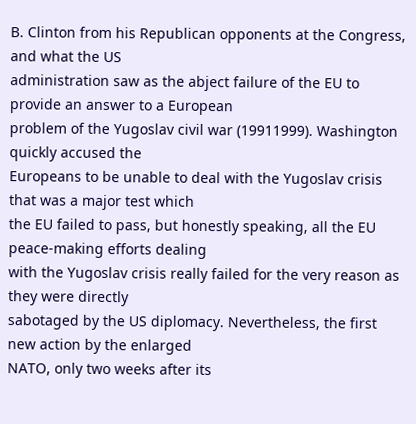B. Clinton from his Republican opponents at the Congress, and what the US
administration saw as the abject failure of the EU to provide an answer to a European
problem of the Yugoslav civil war (19911999). Washington quickly accused the
Europeans to be unable to deal with the Yugoslav crisis that was a major test which
the EU failed to pass, but honestly speaking, all the EU peace-making efforts dealing
with the Yugoslav crisis really failed for the very reason as they were directly
sabotaged by the US diplomacy. Nevertheless, the first new action by the enlarged
NATO, only two weeks after its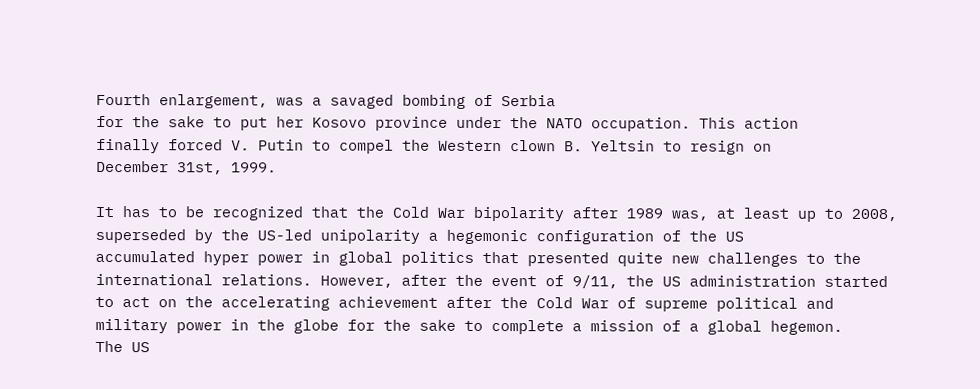Fourth enlargement, was a savaged bombing of Serbia
for the sake to put her Kosovo province under the NATO occupation. This action
finally forced V. Putin to compel the Western clown B. Yeltsin to resign on
December 31st, 1999.

It has to be recognized that the Cold War bipolarity after 1989 was, at least up to 2008,
superseded by the US-led unipolarity a hegemonic configuration of the US
accumulated hyper power in global politics that presented quite new challenges to the
international relations. However, after the event of 9/11, the US administration started
to act on the accelerating achievement after the Cold War of supreme political and
military power in the globe for the sake to complete a mission of a global hegemon.
The US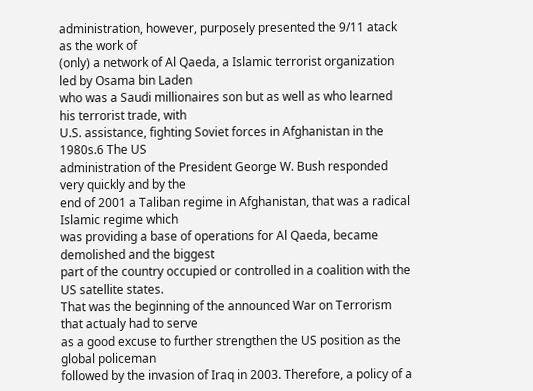administration, however, purposely presented the 9/11 atack as the work of
(only) a network of Al Qaeda, a Islamic terrorist organization led by Osama bin Laden
who was a Saudi millionaires son but as well as who learned his terrorist trade, with
U.S. assistance, fighting Soviet forces in Afghanistan in the 1980s.6 The US
administration of the President George W. Bush responded very quickly and by the
end of 2001 a Taliban regime in Afghanistan, that was a radical Islamic regime which
was providing a base of operations for Al Qaeda, became demolished and the biggest
part of the country occupied or controlled in a coalition with the US satellite states.
That was the beginning of the announced War on Terrorism that actualy had to serve
as a good excuse to further strengthen the US position as the global policeman
followed by the invasion of Iraq in 2003. Therefore, a policy of a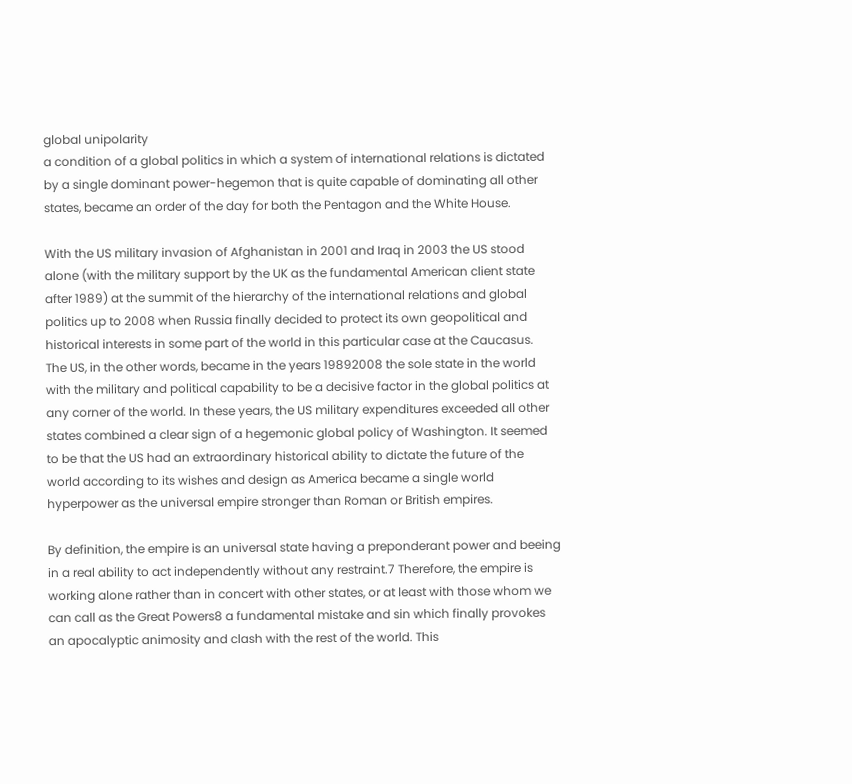global unipolarity
a condition of a global politics in which a system of international relations is dictated
by a single dominant power-hegemon that is quite capable of dominating all other
states, became an order of the day for both the Pentagon and the White House.

With the US military invasion of Afghanistan in 2001 and Iraq in 2003 the US stood
alone (with the military support by the UK as the fundamental American client state
after 1989) at the summit of the hierarchy of the international relations and global
politics up to 2008 when Russia finally decided to protect its own geopolitical and
historical interests in some part of the world in this particular case at the Caucasus.
The US, in the other words, became in the years 19892008 the sole state in the world
with the military and political capability to be a decisive factor in the global politics at
any corner of the world. In these years, the US military expenditures exceeded all other
states combined a clear sign of a hegemonic global policy of Washington. It seemed
to be that the US had an extraordinary historical ability to dictate the future of the
world according to its wishes and design as America became a single world
hyperpower as the universal empire stronger than Roman or British empires.

By definition, the empire is an universal state having a preponderant power and beeing
in a real ability to act independently without any restraint.7 Therefore, the empire is
working alone rather than in concert with other states, or at least with those whom we
can call as the Great Powers8 a fundamental mistake and sin which finally provokes
an apocalyptic animosity and clash with the rest of the world. This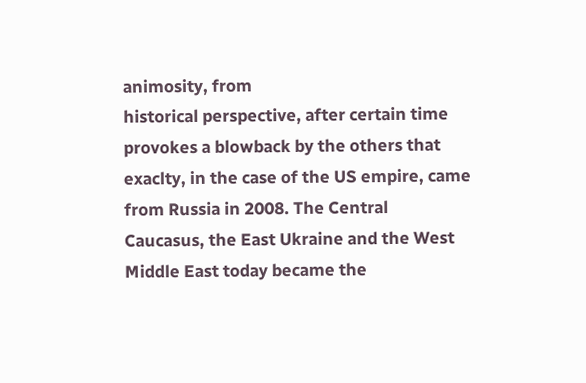animosity, from
historical perspective, after certain time provokes a blowback by the others that
exaclty, in the case of the US empire, came from Russia in 2008. The Central
Caucasus, the East Ukraine and the West Middle East today became the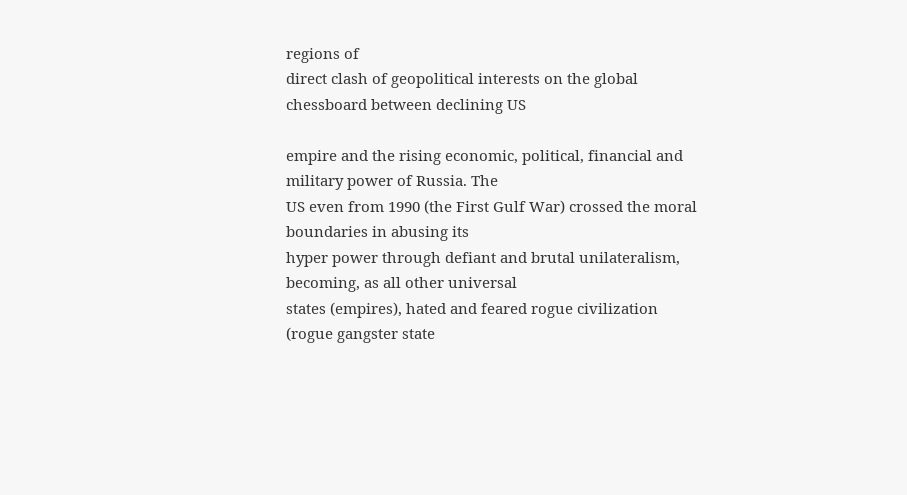regions of
direct clash of geopolitical interests on the global chessboard between declining US

empire and the rising economic, political, financial and military power of Russia. The
US even from 1990 (the First Gulf War) crossed the moral boundaries in abusing its
hyper power through defiant and brutal unilateralism, becoming, as all other universal
states (empires), hated and feared rogue civilization (rogue gangster state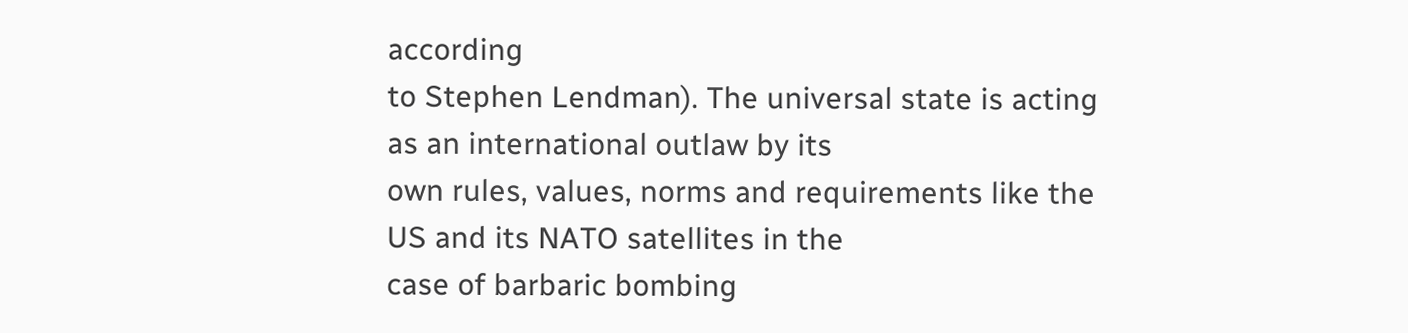according
to Stephen Lendman). The universal state is acting as an international outlaw by its
own rules, values, norms and requirements like the US and its NATO satellites in the
case of barbaric bombing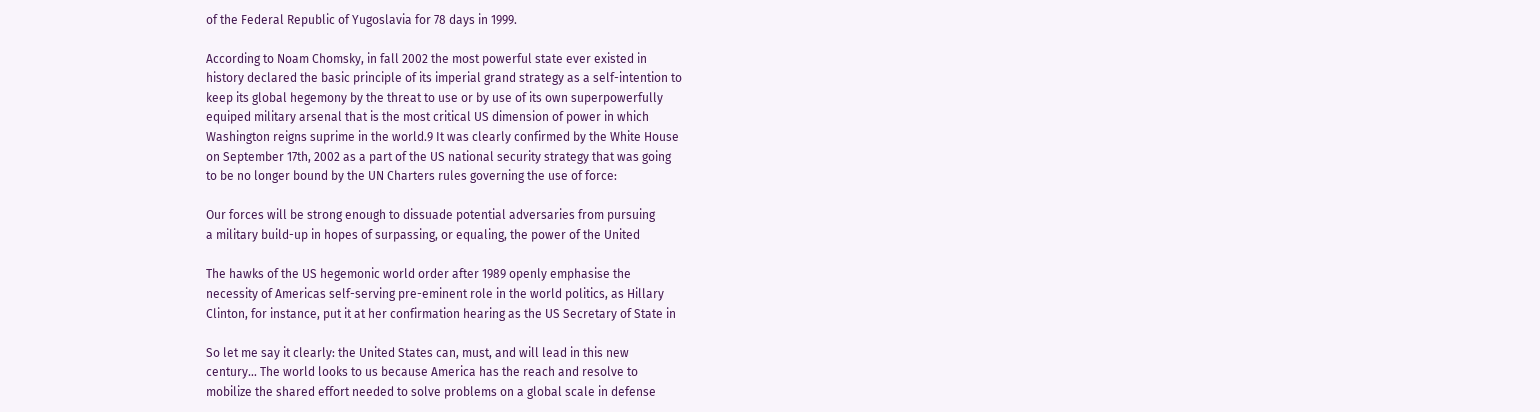of the Federal Republic of Yugoslavia for 78 days in 1999.

According to Noam Chomsky, in fall 2002 the most powerful state ever existed in
history declared the basic principle of its imperial grand strategy as a self-intention to
keep its global hegemony by the threat to use or by use of its own superpowerfully
equiped military arsenal that is the most critical US dimension of power in which
Washington reigns suprime in the world.9 It was clearly confirmed by the White House
on September 17th, 2002 as a part of the US national security strategy that was going
to be no longer bound by the UN Charters rules governing the use of force:

Our forces will be strong enough to dissuade potential adversaries from pursuing
a military build-up in hopes of surpassing, or equaling, the power of the United

The hawks of the US hegemonic world order after 1989 openly emphasise the
necessity of Americas self-serving pre-eminent role in the world politics, as Hillary
Clinton, for instance, put it at her confirmation hearing as the US Secretary of State in

So let me say it clearly: the United States can, must, and will lead in this new
century... The world looks to us because America has the reach and resolve to
mobilize the shared effort needed to solve problems on a global scale in defense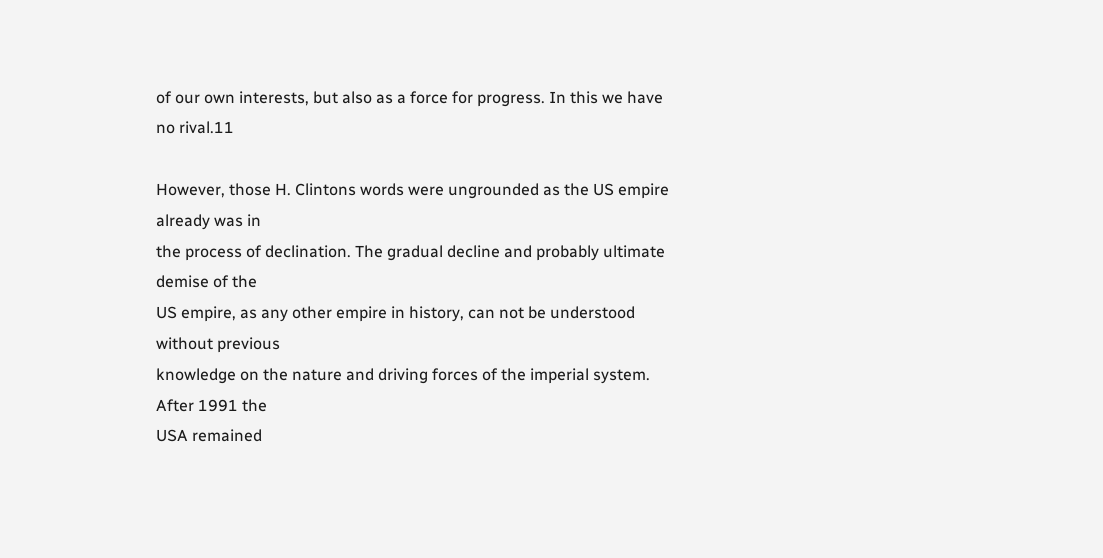of our own interests, but also as a force for progress. In this we have no rival.11

However, those H. Clintons words were ungrounded as the US empire already was in
the process of declination. The gradual decline and probably ultimate demise of the
US empire, as any other empire in history, can not be understood without previous
knowledge on the nature and driving forces of the imperial system. After 1991 the
USA remained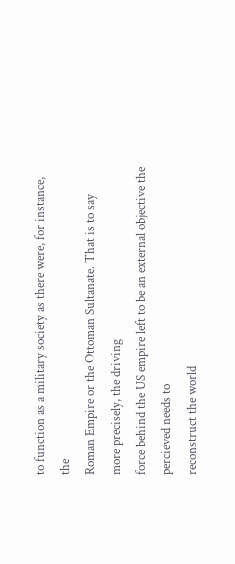to function as a military society as there were, for instance, the
Roman Empire or the Ottoman Sultanate. That is to say more precisely, the driving
force behind the US empire left to be an external objective the percieved needs to
reconstruct the world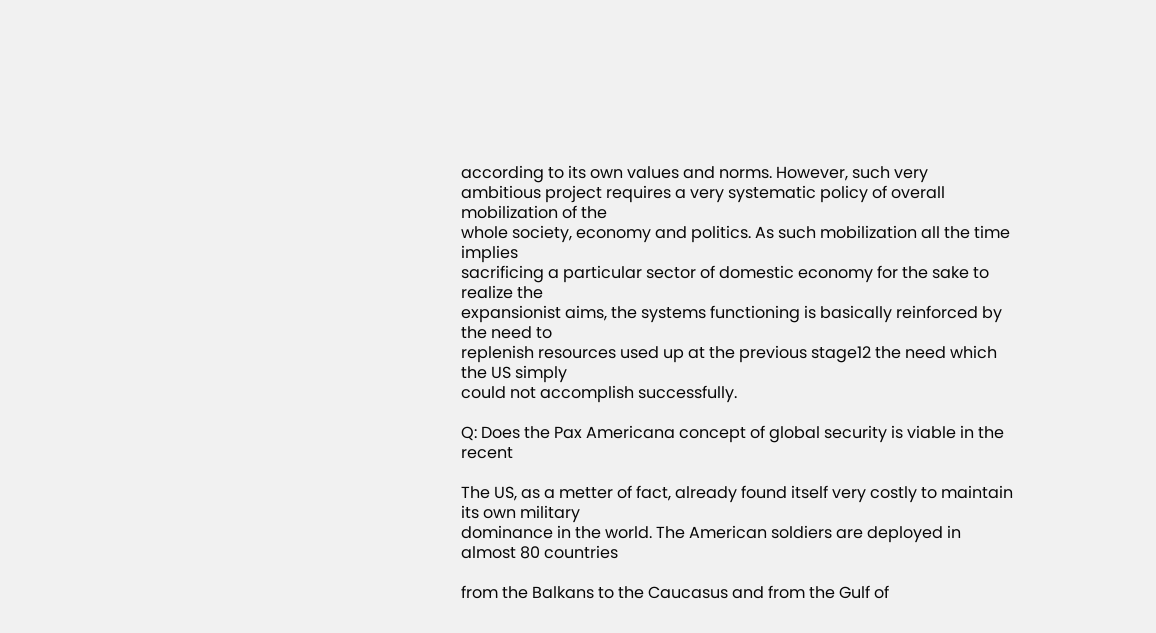according to its own values and norms. However, such very
ambitious project requires a very systematic policy of overall mobilization of the
whole society, economy and politics. As such mobilization all the time implies
sacrificing a particular sector of domestic economy for the sake to realize the
expansionist aims, the systems functioning is basically reinforced by the need to
replenish resources used up at the previous stage12 the need which the US simply
could not accomplish successfully.

Q: Does the Pax Americana concept of global security is viable in the recent

The US, as a metter of fact, already found itself very costly to maintain its own military
dominance in the world. The American soldiers are deployed in almost 80 countries

from the Balkans to the Caucasus and from the Gulf of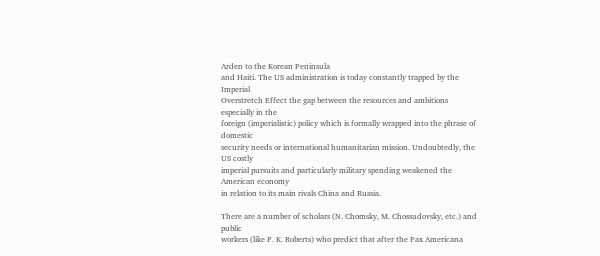Arden to the Korean Peninsula
and Haiti. The US administration is today constantly trapped by the Imperial
Overstretch Effect the gap between the resources and ambitions especially in the
foreign (imperialistic) policy which is formally wrapped into the phrase of domestic
security needs or international humanitarian mission. Undoubtedly, the US costly
imperial pursuits and particularly military spending weakened the American economy
in relation to its main rivals China and Russia.

There are a number of scholars (N. Chomsky, M. Chossudovsky, etc.) and public
workers (like P. K. Roberts) who predict that after the Pax Americana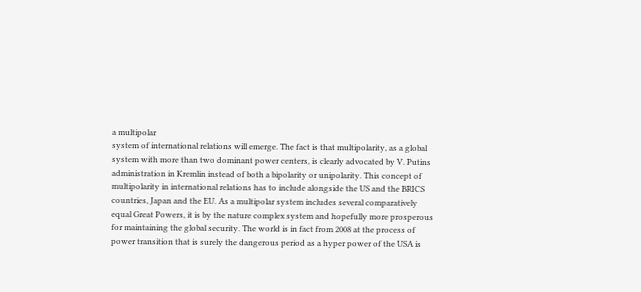a multipolar
system of international relations will emerge. The fact is that multipolarity, as a global
system with more than two dominant power centers, is clearly advocated by V. Putins
administration in Kremlin instead of both a bipolarity or unipolarity. This concept of
multipolarity in international relations has to include alongside the US and the BRICS
countries, Japan and the EU. As a multipolar system includes several comparatively
equal Great Powers, it is by the nature complex system and hopefully more prosperous
for maintaining the global security. The world is in fact from 2008 at the process of
power transition that is surely the dangerous period as a hyper power of the USA is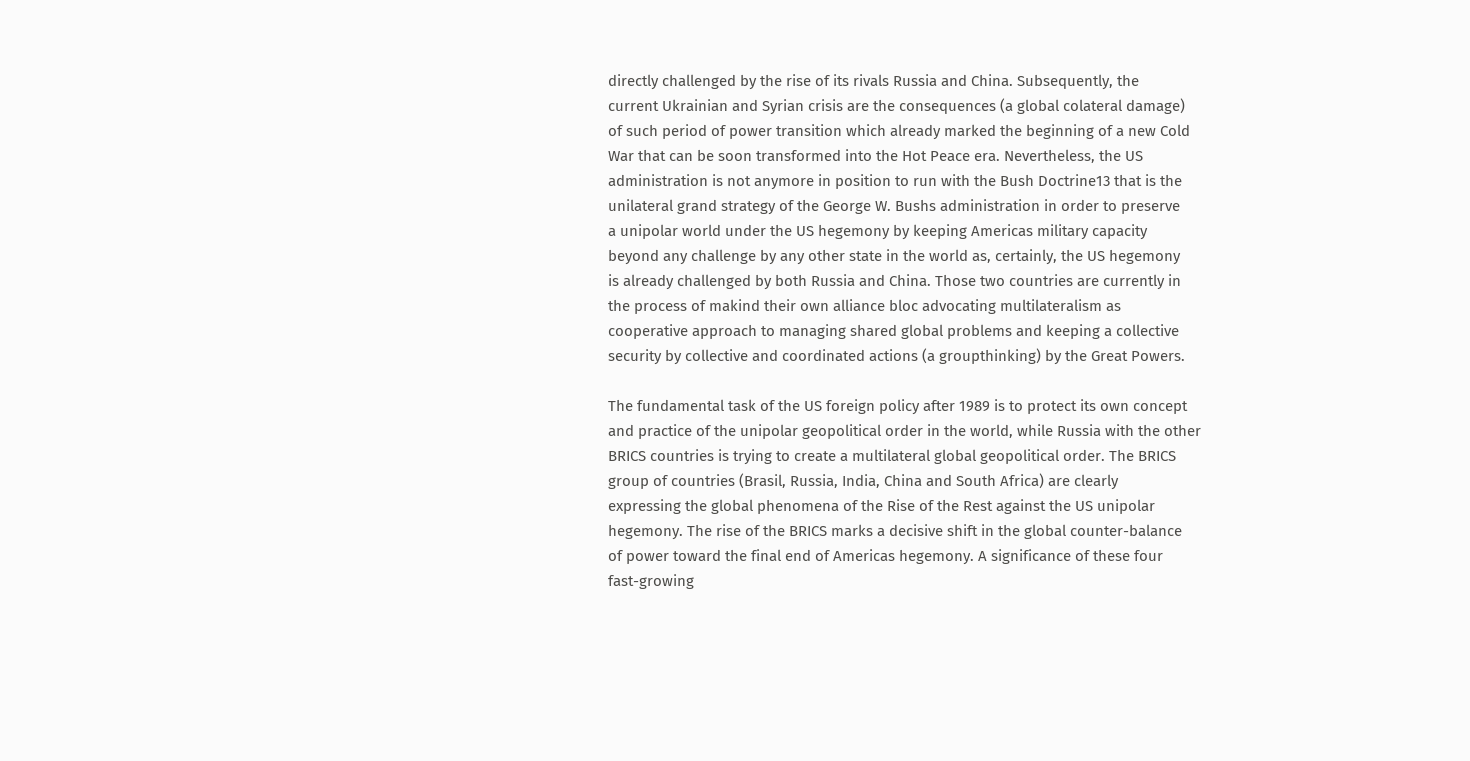directly challenged by the rise of its rivals Russia and China. Subsequently, the
current Ukrainian and Syrian crisis are the consequences (a global colateral damage)
of such period of power transition which already marked the beginning of a new Cold
War that can be soon transformed into the Hot Peace era. Nevertheless, the US
administration is not anymore in position to run with the Bush Doctrine13 that is the
unilateral grand strategy of the George W. Bushs administration in order to preserve
a unipolar world under the US hegemony by keeping Americas military capacity
beyond any challenge by any other state in the world as, certainly, the US hegemony
is already challenged by both Russia and China. Those two countries are currently in
the process of makind their own alliance bloc advocating multilateralism as
cooperative approach to managing shared global problems and keeping a collective
security by collective and coordinated actions (a groupthinking) by the Great Powers.

The fundamental task of the US foreign policy after 1989 is to protect its own concept
and practice of the unipolar geopolitical order in the world, while Russia with the other
BRICS countries is trying to create a multilateral global geopolitical order. The BRICS
group of countries (Brasil, Russia, India, China and South Africa) are clearly
expressing the global phenomena of the Rise of the Rest against the US unipolar
hegemony. The rise of the BRICS marks a decisive shift in the global counter-balance
of power toward the final end of Americas hegemony. A significance of these four
fast-growing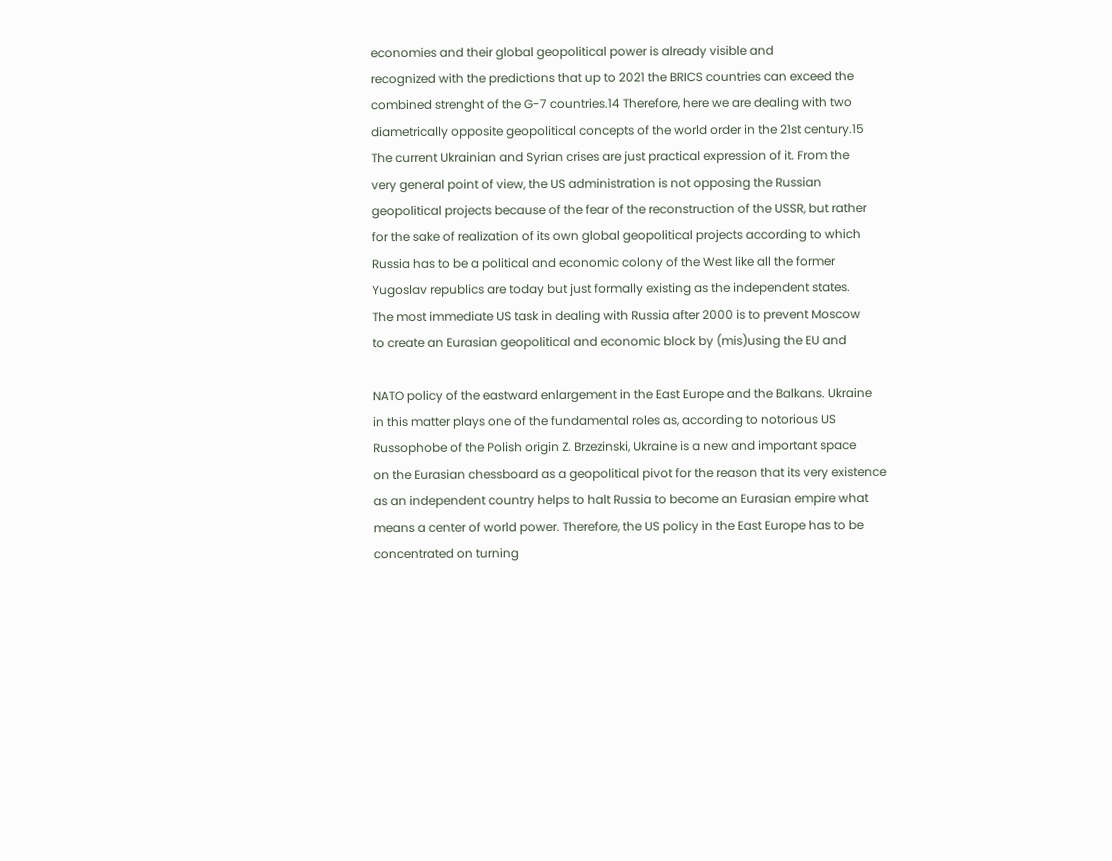economies and their global geopolitical power is already visible and
recognized with the predictions that up to 2021 the BRICS countries can exceed the
combined strenght of the G-7 countries.14 Therefore, here we are dealing with two
diametrically opposite geopolitical concepts of the world order in the 21st century.15
The current Ukrainian and Syrian crises are just practical expression of it. From the
very general point of view, the US administration is not opposing the Russian
geopolitical projects because of the fear of the reconstruction of the USSR, but rather
for the sake of realization of its own global geopolitical projects according to which
Russia has to be a political and economic colony of the West like all the former
Yugoslav republics are today but just formally existing as the independent states.
The most immediate US task in dealing with Russia after 2000 is to prevent Moscow
to create an Eurasian geopolitical and economic block by (mis)using the EU and

NATO policy of the eastward enlargement in the East Europe and the Balkans. Ukraine
in this matter plays one of the fundamental roles as, according to notorious US
Russophobe of the Polish origin Z. Brzezinski, Ukraine is a new and important space
on the Eurasian chessboard as a geopolitical pivot for the reason that its very existence
as an independent country helps to halt Russia to become an Eurasian empire what
means a center of world power. Therefore, the US policy in the East Europe has to be
concentrated on turning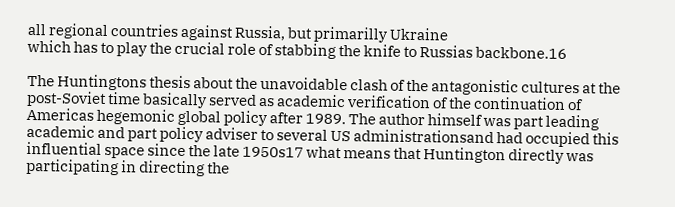all regional countries against Russia, but primarilly Ukraine
which has to play the crucial role of stabbing the knife to Russias backbone.16

The Huntingtons thesis about the unavoidable clash of the antagonistic cultures at the
post-Soviet time basically served as academic verification of the continuation of
Americas hegemonic global policy after 1989. The author himself was part leading
academic and part policy adviser to several US administrationsand had occupied this
influential space since the late 1950s17 what means that Huntington directly was
participating in directing the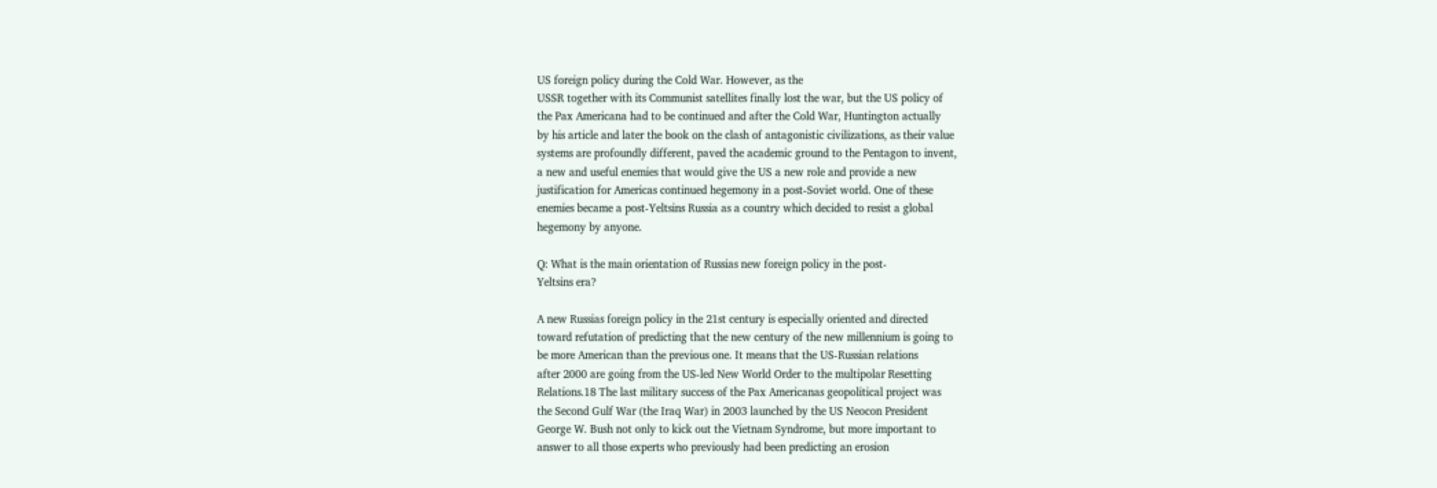US foreign policy during the Cold War. However, as the
USSR together with its Communist satellites finally lost the war, but the US policy of
the Pax Americana had to be continued and after the Cold War, Huntington actually
by his article and later the book on the clash of antagonistic civilizations, as their value
systems are profoundly different, paved the academic ground to the Pentagon to invent,
a new and useful enemies that would give the US a new role and provide a new
justification for Americas continued hegemony in a post-Soviet world. One of these
enemies became a post-Yeltsins Russia as a country which decided to resist a global
hegemony by anyone.

Q: What is the main orientation of Russias new foreign policy in the post-
Yeltsins era?

A new Russias foreign policy in the 21st century is especially oriented and directed
toward refutation of predicting that the new century of the new millennium is going to
be more American than the previous one. It means that the US-Russian relations
after 2000 are going from the US-led New World Order to the multipolar Resetting
Relations.18 The last military success of the Pax Americanas geopolitical project was
the Second Gulf War (the Iraq War) in 2003 launched by the US Neocon President
George W. Bush not only to kick out the Vietnam Syndrome, but more important to
answer to all those experts who previously had been predicting an erosion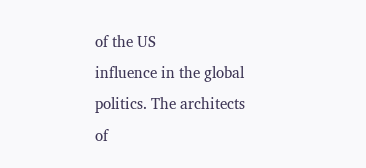of the US
influence in the global politics. The architects of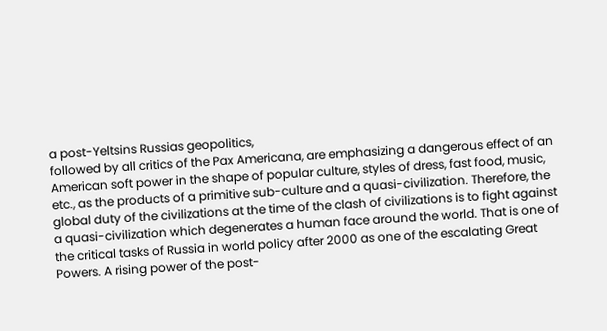a post-Yeltsins Russias geopolitics,
followed by all critics of the Pax Americana, are emphasizing a dangerous effect of an
American soft power in the shape of popular culture, styles of dress, fast food, music,
etc., as the products of a primitive sub-culture and a quasi-civilization. Therefore, the
global duty of the civilizations at the time of the clash of civilizations is to fight against
a quasi-civilization which degenerates a human face around the world. That is one of
the critical tasks of Russia in world policy after 2000 as one of the escalating Great
Powers. A rising power of the post-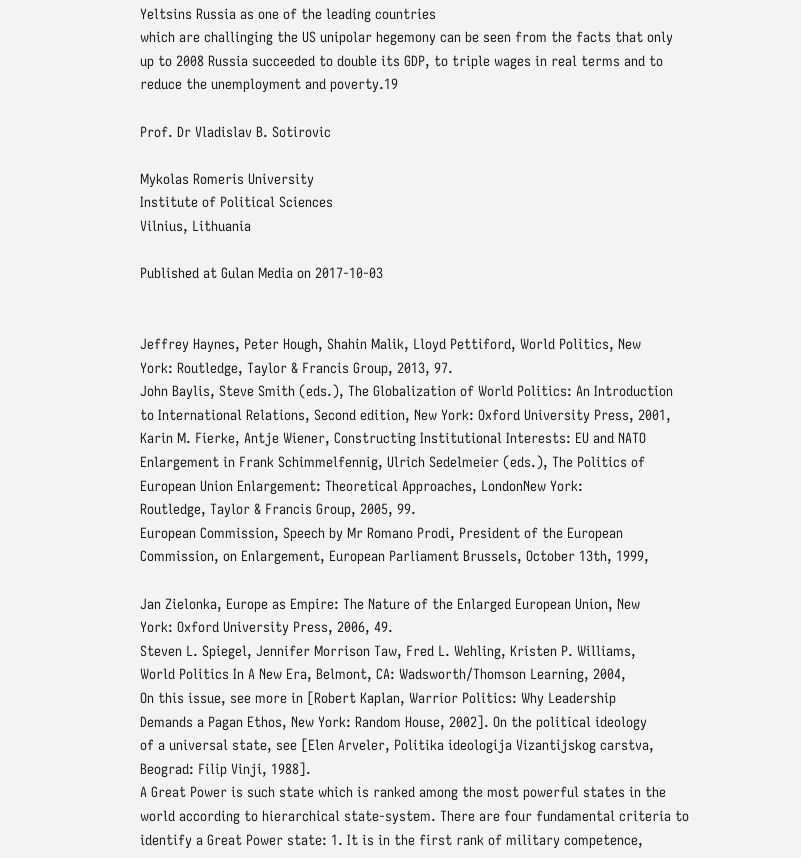Yeltsins Russia as one of the leading countries
which are challinging the US unipolar hegemony can be seen from the facts that only
up to 2008 Russia succeeded to double its GDP, to triple wages in real terms and to
reduce the unemployment and poverty.19

Prof. Dr Vladislav B. Sotirovic

Mykolas Romeris University
Institute of Political Sciences
Vilnius, Lithuania

Published at Gulan Media on 2017-10-03


Jeffrey Haynes, Peter Hough, Shahin Malik, Lloyd Pettiford, World Politics, New
York: Routledge, Taylor & Francis Group, 2013, 97.
John Baylis, Steve Smith (eds.), The Globalization of World Politics: An Introduction
to International Relations, Second edition, New York: Oxford University Press, 2001,
Karin M. Fierke, Antje Wiener, Constructing Institutional Interests: EU and NATO
Enlargement in Frank Schimmelfennig, Ulrich Sedelmeier (eds.), The Politics of
European Union Enlargement: Theoretical Approaches, LondonNew York:
Routledge, Taylor & Francis Group, 2005, 99.
European Commission, Speech by Mr Romano Prodi, President of the European
Commission, on Enlargement, European Parliament Brussels, October 13th, 1999,

Jan Zielonka, Europe as Empire: The Nature of the Enlarged European Union, New
York: Oxford University Press, 2006, 49.
Steven L. Spiegel, Jennifer Morrison Taw, Fred L. Wehling, Kristen P. Williams,
World Politics In A New Era, Belmont, CA: Wadsworth/Thomson Learning, 2004,
On this issue, see more in [Robert Kaplan, Warrior Politics: Why Leadership
Demands a Pagan Ethos, New York: Random House, 2002]. On the political ideology
of a universal state, see [Elen Arveler, Politika ideologija Vizantijskog carstva,
Beograd: Filip Vinji, 1988].
A Great Power is such state which is ranked among the most powerful states in the
world according to hierarchical state-system. There are four fundamental criteria to
identify a Great Power state: 1. It is in the first rank of military competence,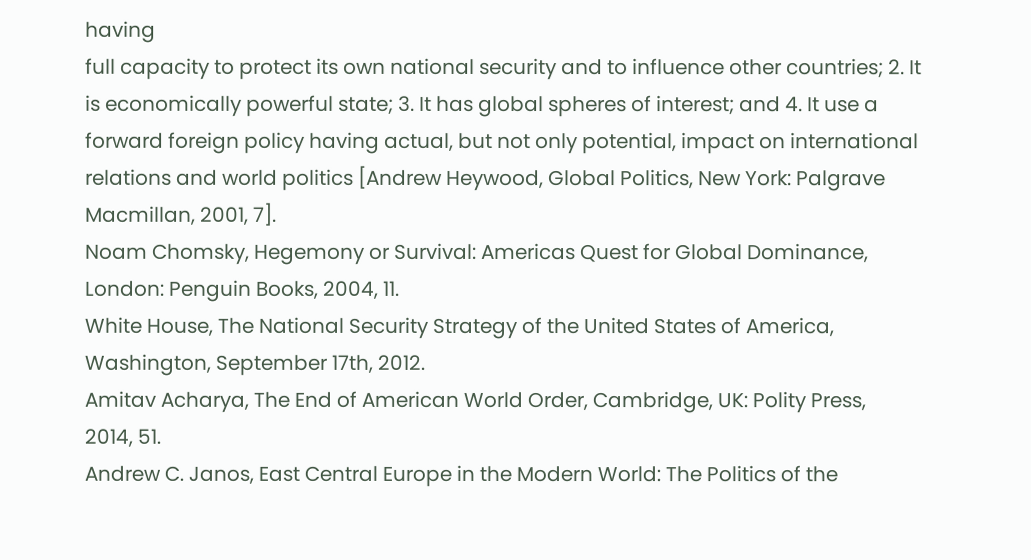having
full capacity to protect its own national security and to influence other countries; 2. It
is economically powerful state; 3. It has global spheres of interest; and 4. It use a
forward foreign policy having actual, but not only potential, impact on international
relations and world politics [Andrew Heywood, Global Politics, New York: Palgrave
Macmillan, 2001, 7].
Noam Chomsky, Hegemony or Survival: Americas Quest for Global Dominance,
London: Penguin Books, 2004, 11.
White House, The National Security Strategy of the United States of America,
Washington, September 17th, 2012.
Amitav Acharya, The End of American World Order, Cambridge, UK: Polity Press,
2014, 51.
Andrew C. Janos, East Central Europe in the Modern World: The Politics of the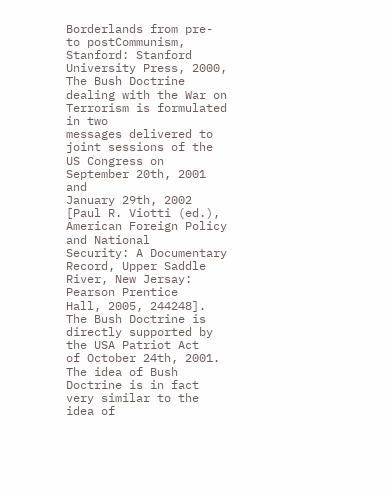Borderlands from pre- to postCommunism, Stanford: Stanford University Press, 2000,
The Bush Doctrine dealing with the War on Terrorism is formulated in two
messages delivered to joint sessions of the US Congress on September 20th, 2001 and
January 29th, 2002 [Paul R. Viotti (ed.), American Foreign Policy and National
Security: A Documentary Record, Upper Saddle River, New Jersay: Pearson Prentice
Hall, 2005, 244248]. The Bush Doctrine is directly supported by the USA Patriot Act
of October 24th, 2001. The idea of Bush Doctrine is in fact very similar to the idea of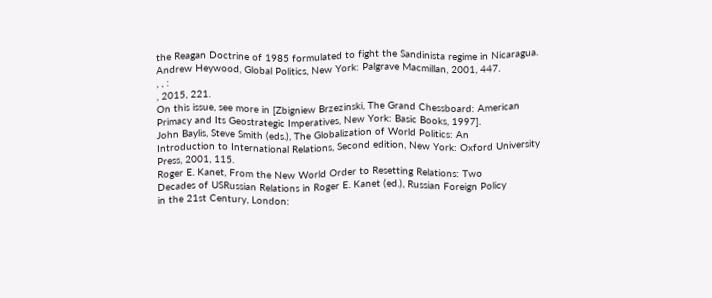the Reagan Doctrine of 1985 formulated to fight the Sandinista regime in Nicaragua.
Andrew Heywood, Global Politics, New York: Palgrave Macmillan, 2001, 447.
, , :
, 2015, 221.
On this issue, see more in [Zbigniew Brzezinski, The Grand Chessboard: American
Primacy and Its Geostrategic Imperatives, New York: Basic Books, 1997].
John Baylis, Steve Smith (eds.), The Globalization of World Politics: An
Introduction to International Relations, Second edition, New York: Oxford University
Press, 2001, 115.
Roger E. Kanet, From the New World Order to Resetting Relations: Two
Decades of USRussian Relations in Roger E. Kanet (ed.), Russian Foreign Policy
in the 21st Century, London: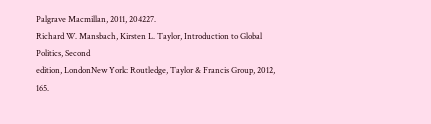Palgrave Macmillan, 2011, 204227.
Richard W. Mansbach, Kirsten L. Taylor, Introduction to Global Politics, Second
edition, LondonNew York: Routledge, Taylor & Francis Group, 2012, 165.